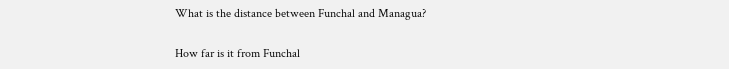What is the distance between Funchal and Managua?

How far is it from Funchal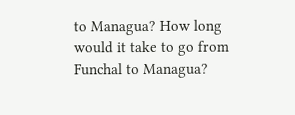to Managua? How long would it take to go from Funchal to Managua?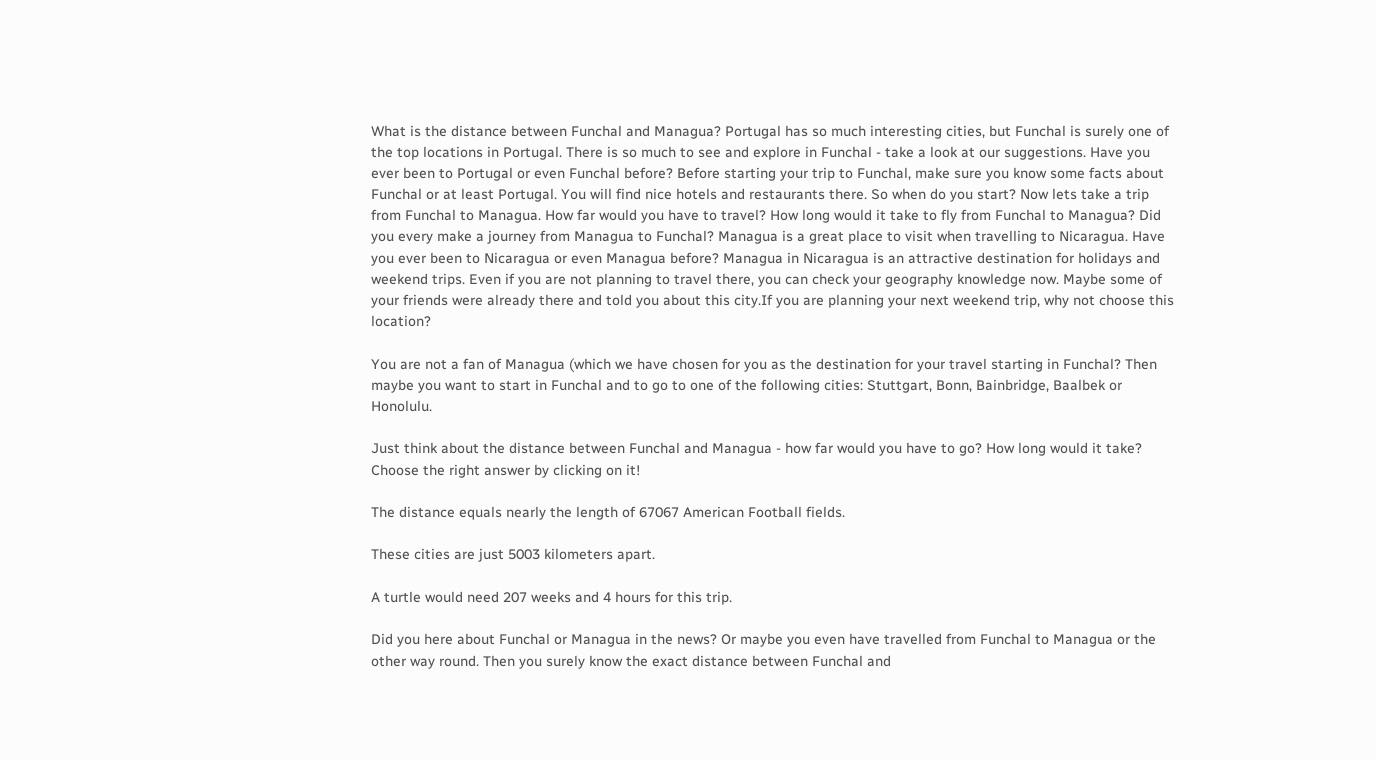What is the distance between Funchal and Managua? Portugal has so much interesting cities, but Funchal is surely one of the top locations in Portugal. There is so much to see and explore in Funchal - take a look at our suggestions. Have you ever been to Portugal or even Funchal before? Before starting your trip to Funchal, make sure you know some facts about Funchal or at least Portugal. You will find nice hotels and restaurants there. So when do you start? Now lets take a trip from Funchal to Managua. How far would you have to travel? How long would it take to fly from Funchal to Managua? Did you every make a journey from Managua to Funchal? Managua is a great place to visit when travelling to Nicaragua. Have you ever been to Nicaragua or even Managua before? Managua in Nicaragua is an attractive destination for holidays and weekend trips. Even if you are not planning to travel there, you can check your geography knowledge now. Maybe some of your friends were already there and told you about this city.If you are planning your next weekend trip, why not choose this location?

You are not a fan of Managua (which we have chosen for you as the destination for your travel starting in Funchal? Then maybe you want to start in Funchal and to go to one of the following cities: Stuttgart, Bonn, Bainbridge, Baalbek or Honolulu.

Just think about the distance between Funchal and Managua - how far would you have to go? How long would it take? Choose the right answer by clicking on it!

The distance equals nearly the length of 67067 American Football fields.

These cities are just 5003 kilometers apart.

A turtle would need 207 weeks and 4 hours for this trip.

Did you here about Funchal or Managua in the news? Or maybe you even have travelled from Funchal to Managua or the other way round. Then you surely know the exact distance between Funchal and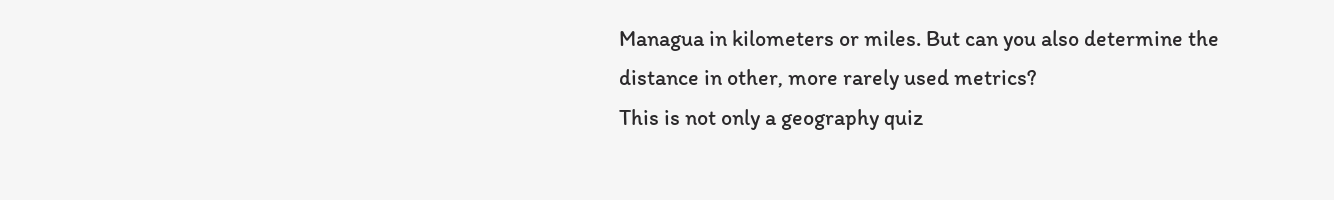Managua in kilometers or miles. But can you also determine the distance in other, more rarely used metrics?
This is not only a geography quiz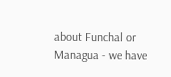about Funchal or Managua - we have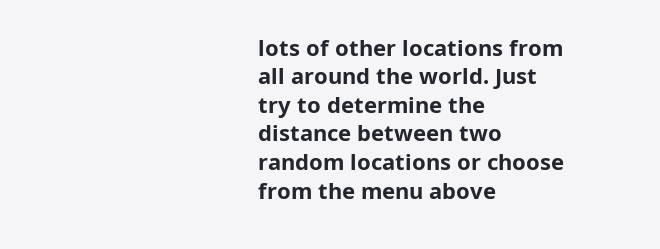lots of other locations from all around the world. Just try to determine the distance between two random locations or choose from the menu above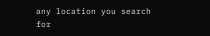any location you search for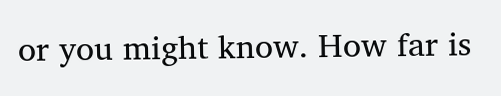or you might know. How far is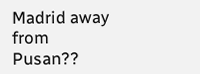Madrid away from Pusan??